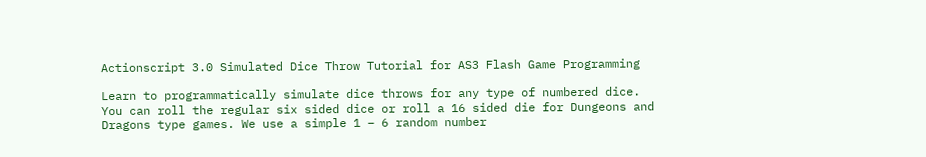Actionscript 3.0 Simulated Dice Throw Tutorial for AS3 Flash Game Programming

Learn to programmatically simulate dice throws for any type of numbered dice. You can roll the regular six sided dice or roll a 16 sided die for Dungeons and Dragons type games. We use a simple 1 – 6 random number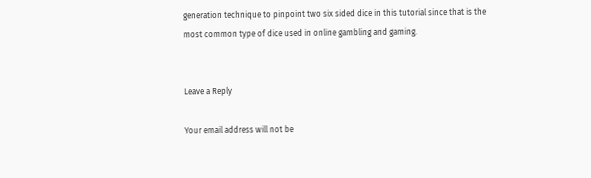generation technique to pinpoint two six sided dice in this tutorial since that is the most common type of dice used in online gambling and gaming.


Leave a Reply

Your email address will not be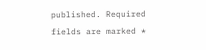published. Required fields are marked *